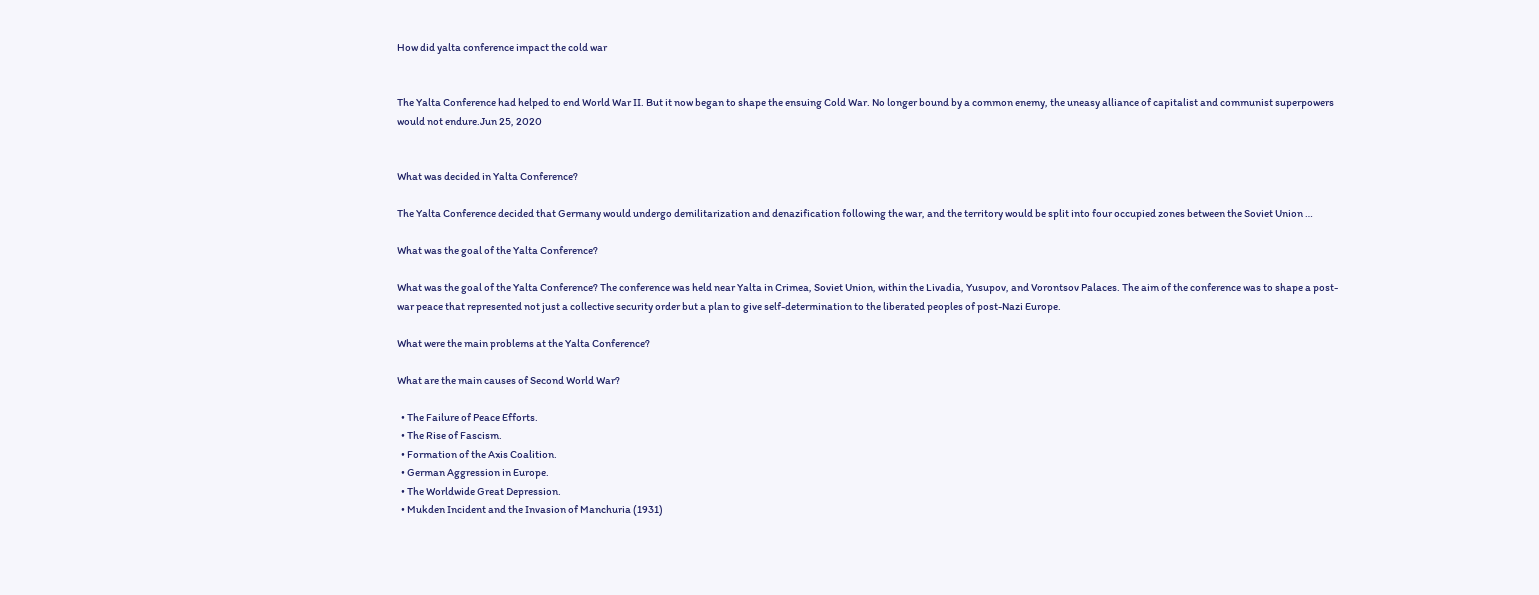How did yalta conference impact the cold war


The Yalta Conference had helped to end World War II. But it now began to shape the ensuing Cold War. No longer bound by a common enemy, the uneasy alliance of capitalist and communist superpowers would not endure.Jun 25, 2020


What was decided in Yalta Conference?

The Yalta Conference decided that Germany would undergo demilitarization and denazification following the war, and the territory would be split into four occupied zones between the Soviet Union …

What was the goal of the Yalta Conference?

What was the goal of the Yalta Conference? The conference was held near Yalta in Crimea, Soviet Union, within the Livadia, Yusupov, and Vorontsov Palaces. The aim of the conference was to shape a post-war peace that represented not just a collective security order but a plan to give self-determination to the liberated peoples of post-Nazi Europe.

What were the main problems at the Yalta Conference?

What are the main causes of Second World War?

  • The Failure of Peace Efforts.
  • The Rise of Fascism.
  • Formation of the Axis Coalition.
  • German Aggression in Europe.
  • The Worldwide Great Depression.
  • Mukden Incident and the Invasion of Manchuria (1931)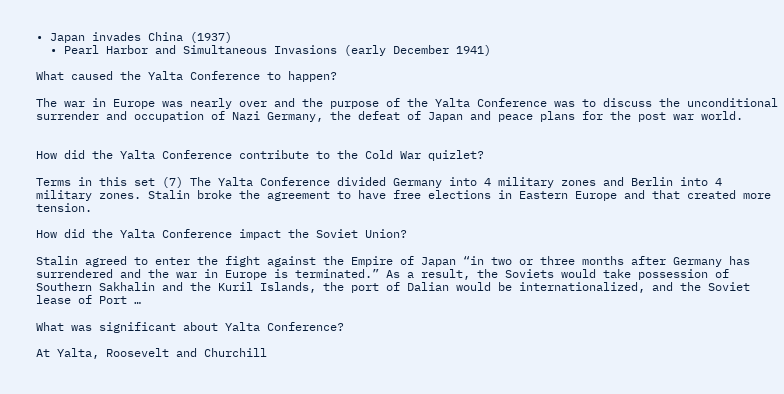• Japan invades China (1937)
  • Pearl Harbor and Simultaneous Invasions (early December 1941)

What caused the Yalta Conference to happen?

The war in Europe was nearly over and the purpose of the Yalta Conference was to discuss the unconditional surrender and occupation of Nazi Germany, the defeat of Japan and peace plans for the post war world.


How did the Yalta Conference contribute to the Cold War quizlet?

Terms in this set (7) The Yalta Conference divided Germany into 4 military zones and Berlin into 4 military zones. Stalin broke the agreement to have free elections in Eastern Europe and that created more tension.

How did the Yalta Conference impact the Soviet Union?

Stalin agreed to enter the fight against the Empire of Japan “in two or three months after Germany has surrendered and the war in Europe is terminated.” As a result, the Soviets would take possession of Southern Sakhalin and the Kuril Islands, the port of Dalian would be internationalized, and the Soviet lease of Port …

What was significant about Yalta Conference?

At Yalta, Roosevelt and Churchill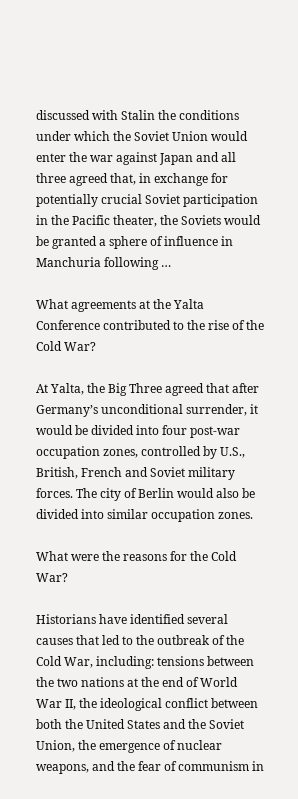discussed with Stalin the conditions under which the Soviet Union would enter the war against Japan and all three agreed that, in exchange for potentially crucial Soviet participation in the Pacific theater, the Soviets would be granted a sphere of influence in Manchuria following …

What agreements at the Yalta Conference contributed to the rise of the Cold War?

At Yalta, the Big Three agreed that after Germany’s unconditional surrender, it would be divided into four post-war occupation zones, controlled by U.S., British, French and Soviet military forces. The city of Berlin would also be divided into similar occupation zones.

What were the reasons for the Cold War?

Historians have identified several causes that led to the outbreak of the Cold War, including: tensions between the two nations at the end of World War II, the ideological conflict between both the United States and the Soviet Union, the emergence of nuclear weapons, and the fear of communism in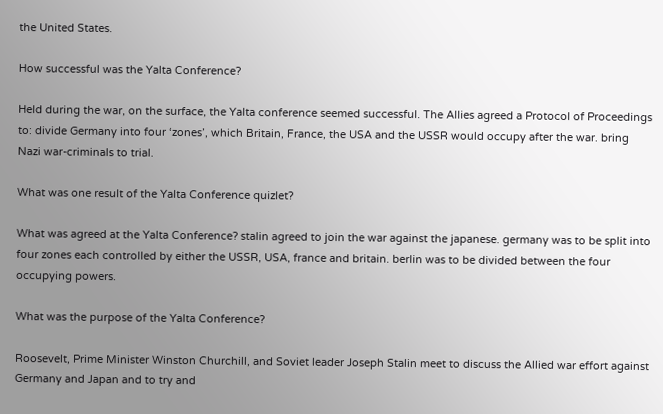the United States.

How successful was the Yalta Conference?

Held during the war, on the surface, the Yalta conference seemed successful. The Allies agreed a Protocol of Proceedings to: divide Germany into four ‘zones’, which Britain, France, the USA and the USSR would occupy after the war. bring Nazi war-criminals to trial.

What was one result of the Yalta Conference quizlet?

What was agreed at the Yalta Conference? stalin agreed to join the war against the japanese. germany was to be split into four zones each controlled by either the USSR, USA, france and britain. berlin was to be divided between the four occupying powers.

What was the purpose of the Yalta Conference?

Roosevelt, Prime Minister Winston Churchill, and Soviet leader Joseph Stalin meet to discuss the Allied war effort against Germany and Japan and to try and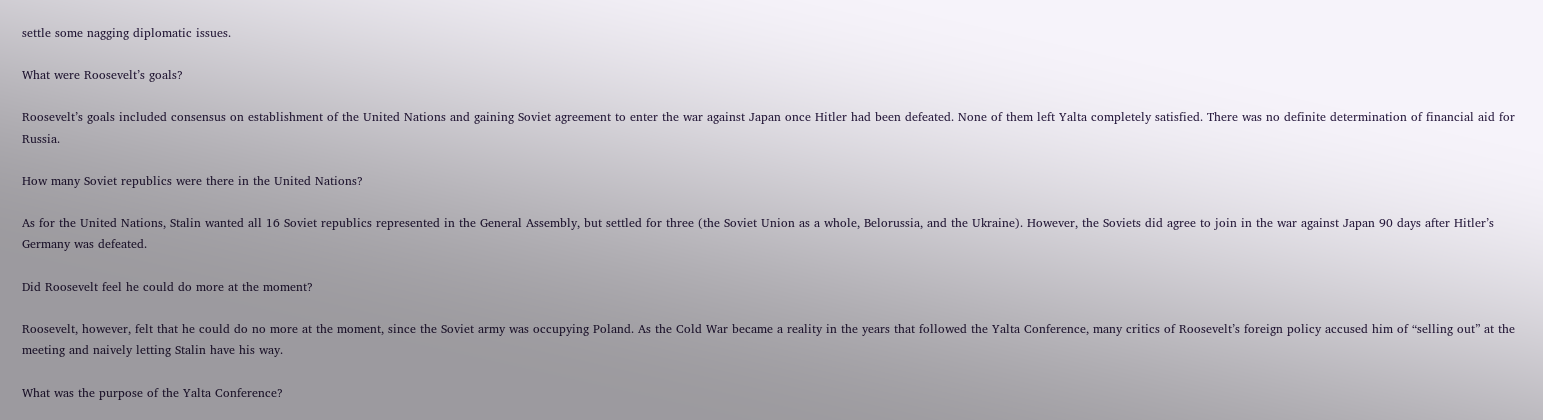settle some nagging diplomatic issues.

What were Roosevelt’s goals?

Roosevelt’s goals included consensus on establishment of the United Nations and gaining Soviet agreement to enter the war against Japan once Hitler had been defeated. None of them left Yalta completely satisfied. There was no definite determination of financial aid for Russia.

How many Soviet republics were there in the United Nations?

As for the United Nations, Stalin wanted all 16 Soviet republics represented in the General Assembly, but settled for three (the Soviet Union as a whole, Belorussia, and the Ukraine). However, the Soviets did agree to join in the war against Japan 90 days after Hitler’s Germany was defeated.

Did Roosevelt feel he could do more at the moment?

Roosevelt, however, felt that he could do no more at the moment, since the Soviet army was occupying Poland. As the Cold War became a reality in the years that followed the Yalta Conference, many critics of Roosevelt’s foreign policy accused him of “selling out” at the meeting and naively letting Stalin have his way.

What was the purpose of the Yalta Conference?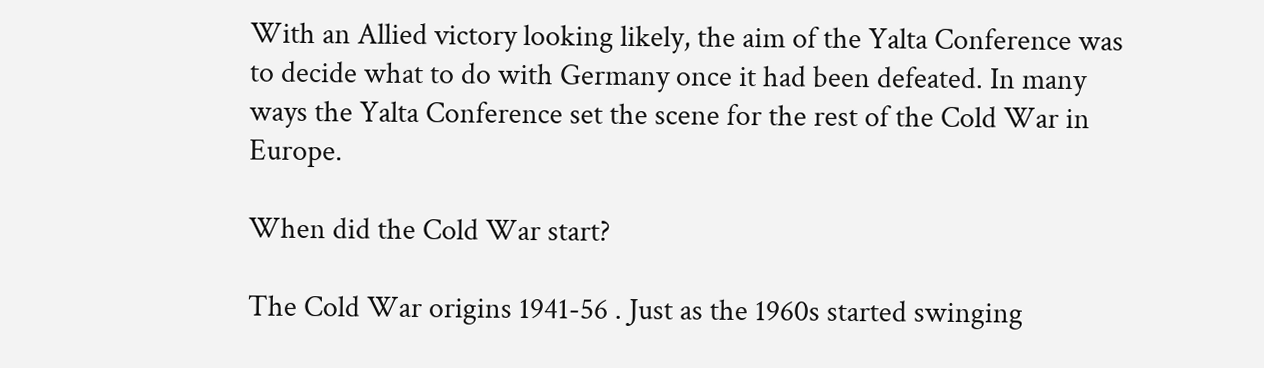With an Allied victory looking likely, the aim of the Yalta Conference was to decide what to do with Germany once it had been defeated. In many ways the Yalta Conference set the scene for the rest of the Cold War in Europe.

When did the Cold War start?

The Cold War origins 1941-56 . Just as the 1960s started swinging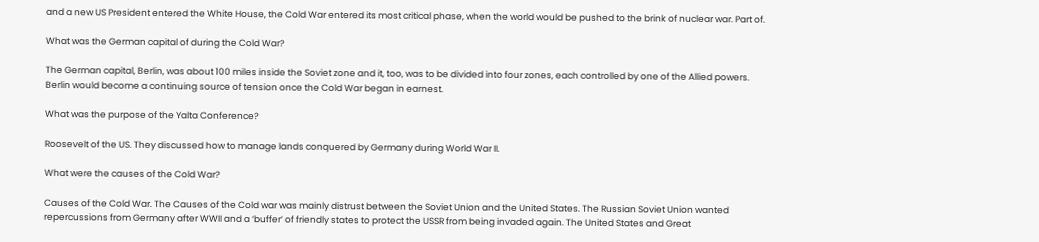and a new US President entered the White House, the Cold War entered its most critical phase, when the world would be pushed to the brink of nuclear war. Part of.

What was the German capital of during the Cold War?

The German capital, Berlin, was about 100 miles inside the Soviet zone and it, too, was to be divided into four zones, each controlled by one of the Allied powers. Berlin would become a continuing source of tension once the Cold War began in earnest.

What was the purpose of the Yalta Conference?

Roosevelt of the US. They discussed how to manage lands conquered by Germany during World War II.

What were the causes of the Cold War?

Causes of the Cold War. The Causes of the Cold war was mainly distrust between the Soviet Union and the United States. The Russian Soviet Union wanted repercussions from Germany after WWII and a ‘buffer’ of friendly states to protect the USSR from being invaded again. The United States and Great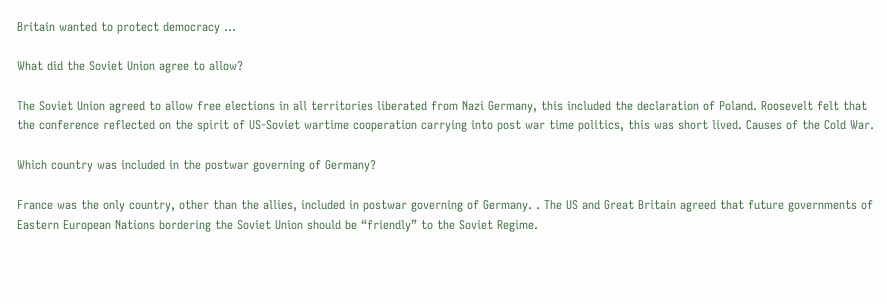Britain wanted to protect democracy …

What did the Soviet Union agree to allow?

The Soviet Union agreed to allow free elections in all territories liberated from Nazi Germany, this included the declaration of Poland. Roosevelt felt that the conference reflected on the spirit of US-Soviet wartime cooperation carrying into post war time politics, this was short lived. Causes of the Cold War.

Which country was included in the postwar governing of Germany?

France was the only country, other than the allies, included in postwar governing of Germany. . The US and Great Britain agreed that future governments of Eastern European Nations bordering the Soviet Union should be “friendly” to the Soviet Regime.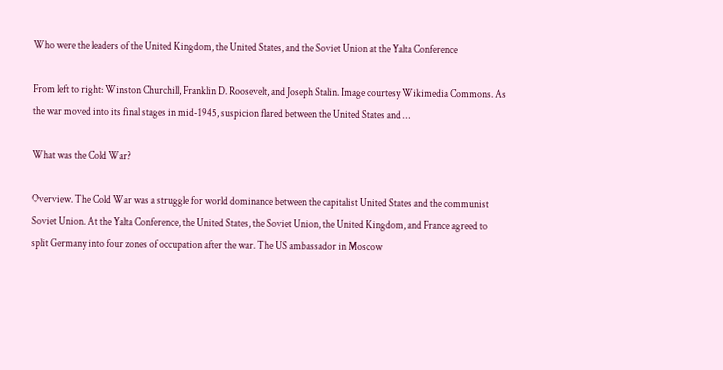Who were the leaders of the United Kingdom, the United States, and the Soviet Union at the Yalta Conference

From left to right: Winston Churchill, Franklin D. Roosevelt, and Joseph Stalin. Image courtesy Wikimedia Commons. As the war moved into its final stages in mid-1945, suspicion flared between the United States and …

What was the Cold War?

Overview. The Cold War was a struggle for world dominance between the capitalist United States and the communist Soviet Union. At the Yalta Conference, the United States, the Soviet Union, the United Kingdom, and France agreed to split Germany into four zones of occupation after the war. The US ambassador in Moscow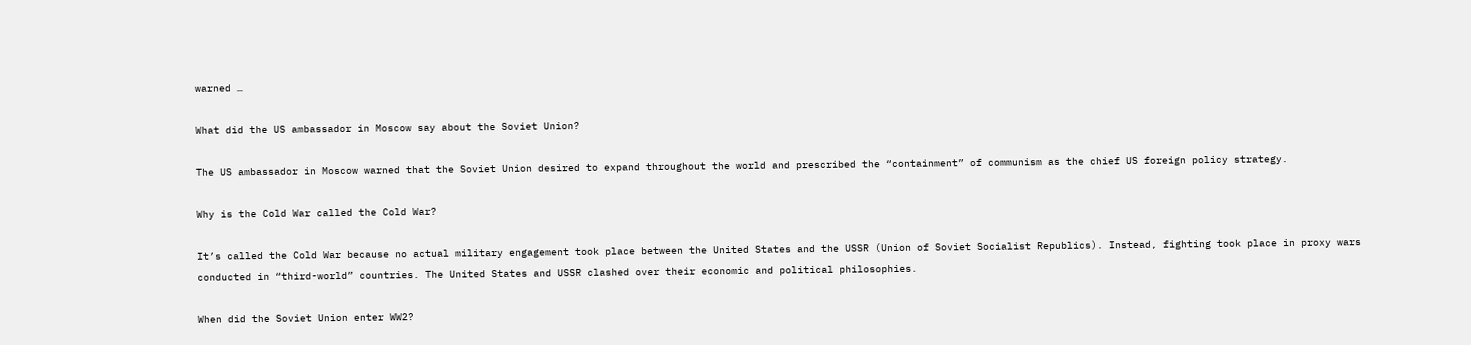warned …

What did the US ambassador in Moscow say about the Soviet Union?

The US ambassador in Moscow warned that the Soviet Union desired to expand throughout the world and prescribed the “containment” of communism as the chief US foreign policy strategy.

Why is the Cold War called the Cold War?

It’s called the Cold War because no actual military engagement took place between the United States and the USSR (Union of Soviet Socialist Republics). Instead, fighting took place in proxy wars conducted in “third-world” countries. The United States and USSR clashed over their economic and political philosophies.

When did the Soviet Union enter WW2?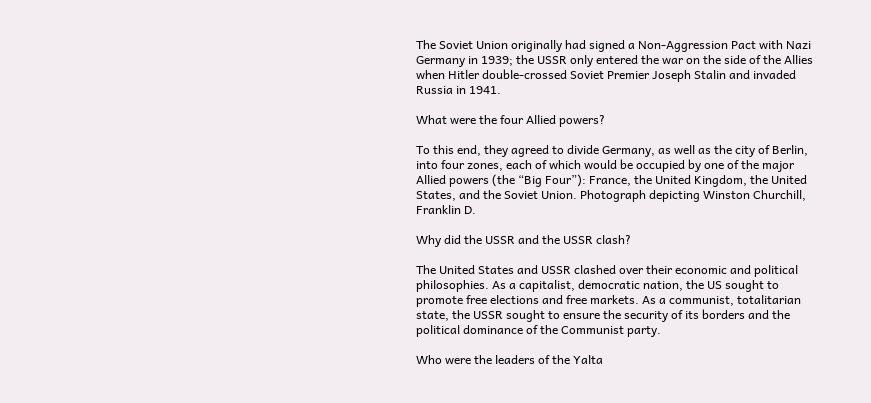The Soviet Union originally had signed a Non-Aggression Pact with Nazi Germany in 1939; the USSR only entered the war on the side of the Allies when Hitler double-crossed Soviet Premier Joseph Stalin and invaded Russia in 1941.

What were the four Allied powers?

To this end, they agreed to divide Germany, as well as the city of Berlin, into four zones, each of which would be occupied by one of the major Allied powers (the “Big Four”): France, the United Kingdom, the United States, and the Soviet Union. Photograph depicting Winston Churchill, Franklin D.

Why did the USSR and the USSR clash?

The United States and USSR clashed over their economic and political philosophies. As a capitalist, democratic nation, the US sought to promote free elections and free markets. As a communist, totalitarian state, the USSR sought to ensure the security of its borders and the political dominance of the Communist party.

Who were the leaders of the Yalta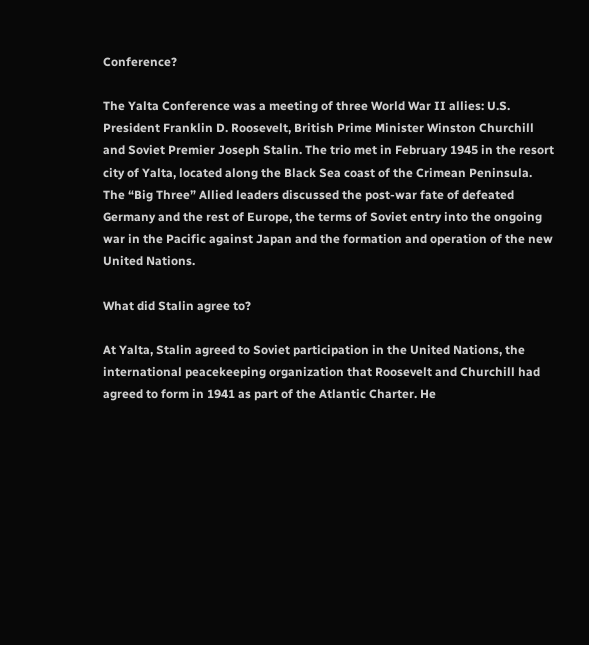Conference?

The Yalta Conference was a meeting of three World War II allies: U.S. President Franklin D. Roosevelt, British Prime Minister Winston Churchill and Soviet Premier Joseph Stalin. The trio met in February 1945 in the resort city of Yalta, located along the Black Sea coast of the Crimean Peninsula. The “Big Three” Allied leaders discussed the post-war fate of defeated Germany and the rest of Europe, the terms of Soviet entry into the ongoing war in the Pacific against Japan and the formation and operation of the new United Nations.

What did Stalin agree to?

At Yalta, Stalin agreed to Soviet participation in the United Nations, the international peacekeeping organization that Roosevelt and Churchill had agreed to form in 1941 as part of the Atlantic Charter. He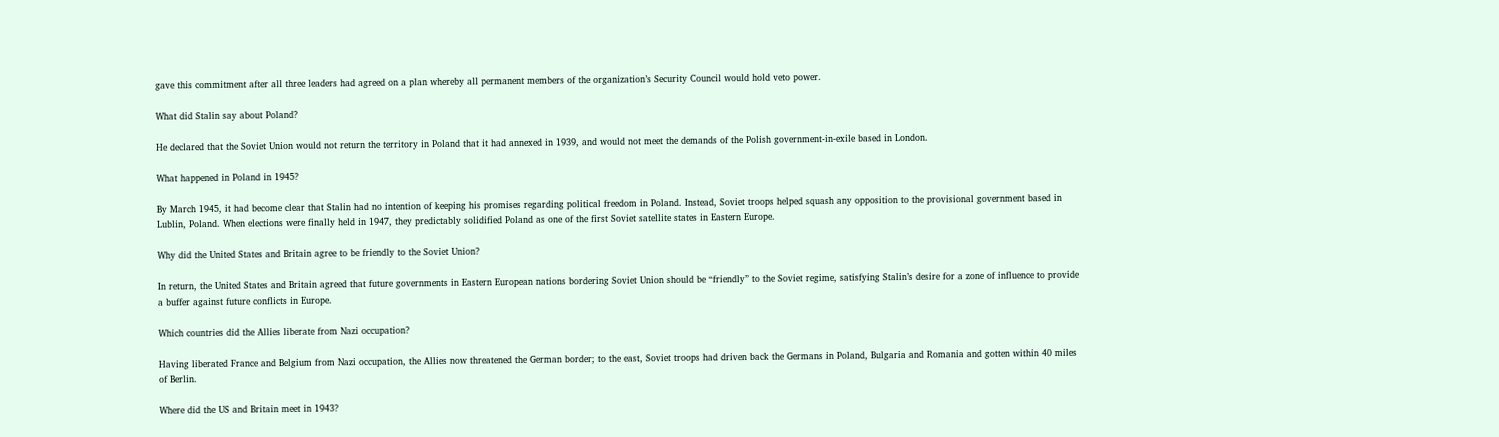gave this commitment after all three leaders had agreed on a plan whereby all permanent members of the organization’s Security Council would hold veto power.

What did Stalin say about Poland?

He declared that the Soviet Union would not return the territory in Poland that it had annexed in 1939, and would not meet the demands of the Polish government-in-exile based in London.

What happened in Poland in 1945?

By March 1945, it had become clear that Stalin had no intention of keeping his promises regarding political freedom in Poland. Instead, Soviet troops helped squash any opposition to the provisional government based in Lublin, Poland. When elections were finally held in 1947, they predictably solidified Poland as one of the first Soviet satellite states in Eastern Europe.

Why did the United States and Britain agree to be friendly to the Soviet Union?

In return, the United States and Britain agreed that future governments in Eastern European nations bordering Soviet Union should be “friendly” to the Soviet regime, satisfying Stalin’s desire for a zone of influence to provide a buffer against future conflicts in Europe.

Which countries did the Allies liberate from Nazi occupation?

Having liberated France and Belgium from Nazi occupation, the Allies now threatened the German border; to the east, Soviet troops had driven back the Germans in Poland, Bulgaria and Romania and gotten within 40 miles of Berlin.

Where did the US and Britain meet in 1943?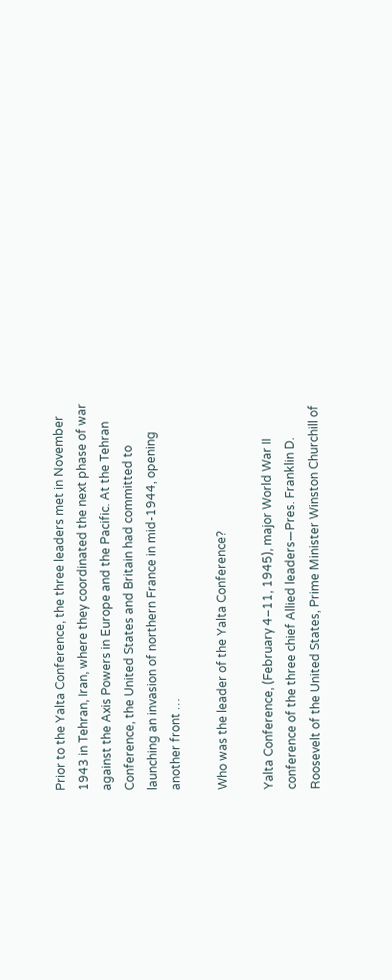Prior to the Yalta Conference, the three leaders met in November 1943 in Tehran, Iran, where they coordinated the next phase of war against the Axis Powers in Europe and the Pacific. At the Tehran Conference, the United States and Britain had committed to launching an invasion of northern France in mid-1944, opening another front …

Who was the leader of the Yalta Conference?

Yalta Conference, (February 4–11, 1945), major World War II conference of the three chief Allied leaders—Pres. Franklin D. Roosevelt of the United States, Prime Minister Winston Churchill of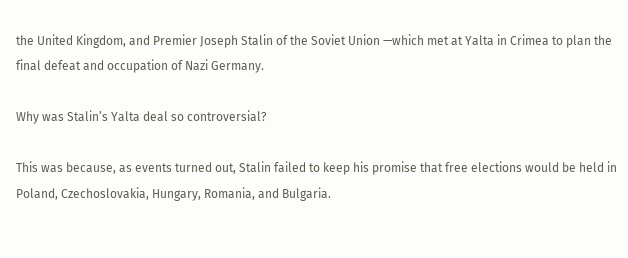the United Kingdom, and Premier Joseph Stalin of the Soviet Union —which met at Yalta in Crimea to plan the final defeat and occupation of Nazi Germany.

Why was Stalin’s Yalta deal so controversial?

This was because, as events turned out, Stalin failed to keep his promise that free elections would be held in Poland, Czechoslovakia, Hungary, Romania, and Bulgaria.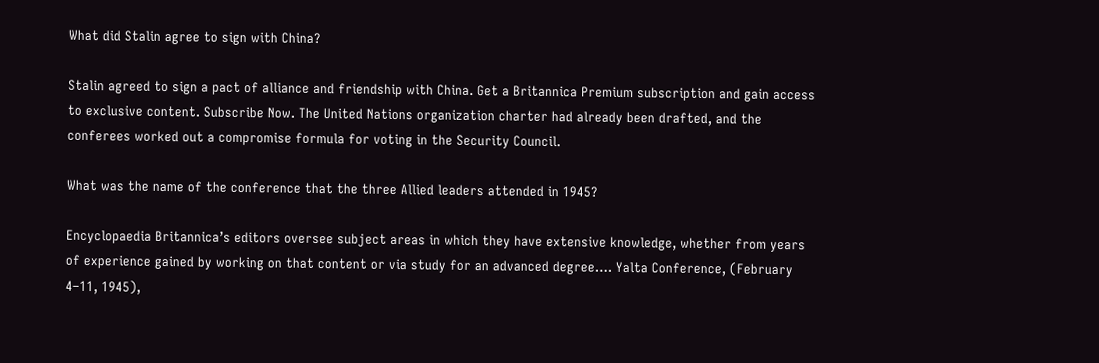What did Stalin agree to sign with China?

Stalin agreed to sign a pact of alliance and friendship with China. Get a Britannica Premium subscription and gain access to exclusive content. Subscribe Now. The United Nations organization charter had already been drafted, and the conferees worked out a compromise formula for voting in the Security Council.

What was the name of the conference that the three Allied leaders attended in 1945?

Encyclopaedia Britannica’s editors oversee subject areas in which they have extensive knowledge, whether from years of experience gained by working on that content or via study for an advanced degree…. Yalta Conference, (February 4–11, 1945),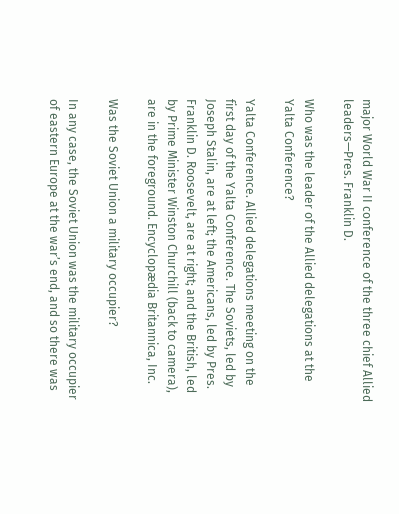major World War II conference of the three chief Allied leaders—Pres. Franklin D.

Who was the leader of the Allied delegations at the Yalta Conference?

Yalta Conference. Allied delegations meeting on the first day of the Yalta Conference. The Soviets, led by Joseph Stalin, are at left; the Americans, led by Pres. Franklin D. Roosevelt, are at right; and the British, led by Prime Minister Winston Churchill (back to camera), are in the foreground. Encyclopædia Britannica, Inc.

Was the Soviet Union a military occupier?

In any case, the Soviet Union was the military occupier of eastern Europe at the war’s end, and so there was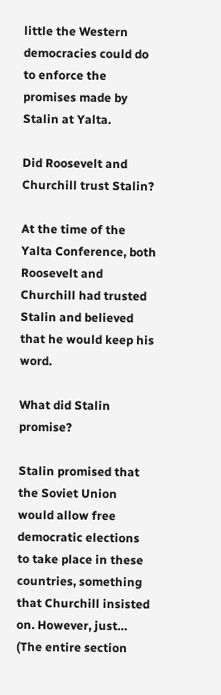little the Western democracies could do to enforce the promises made by Stalin at Yalta.

Did Roosevelt and Churchill trust Stalin?

At the time of the Yalta Conference, both Roosevelt and Churchill had trusted Stalin and believed that he would keep his word.

What did Stalin promise?

Stalin promised that the Soviet Union would allow free democratic elections to take place in these countries, something that Churchill insisted on. However, just… (The entire section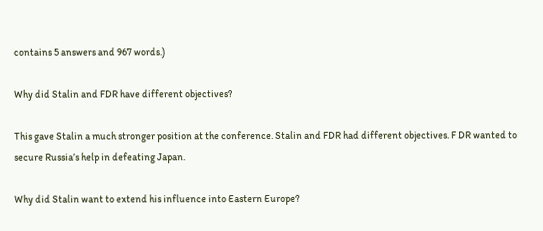contains 5 answers and 967 words.)

Why did Stalin and FDR have different objectives?

This gave Stalin a much stronger position at the conference. Stalin and FDR had different objectives. F DR wanted to secure Russia’s help in defeating Japan.

Why did Stalin want to extend his influence into Eastern Europe?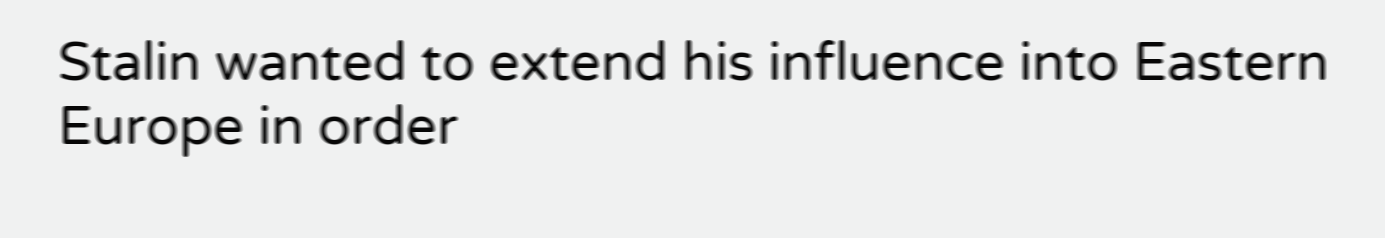Stalin wanted to extend his influence into Eastern Europe in order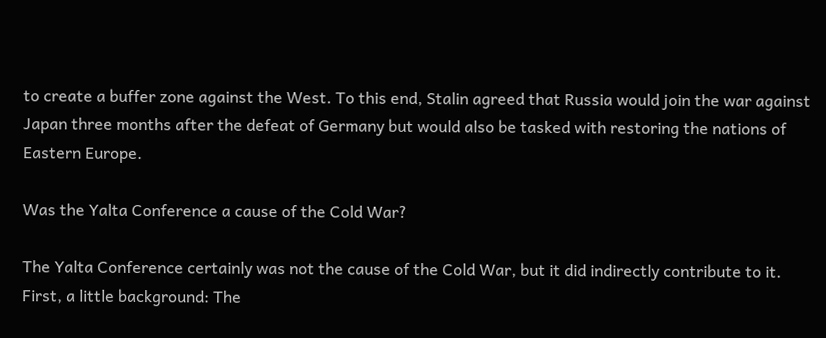to create a buffer zone against the West. To this end, Stalin agreed that Russia would join the war against Japan three months after the defeat of Germany but would also be tasked with restoring the nations of Eastern Europe.

Was the Yalta Conference a cause of the Cold War?

The Yalta Conference certainly was not the cause of the Cold War, but it did indirectly contribute to it. First, a little background: The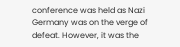conference was held as Nazi Germany was on the verge of defeat. However, it was the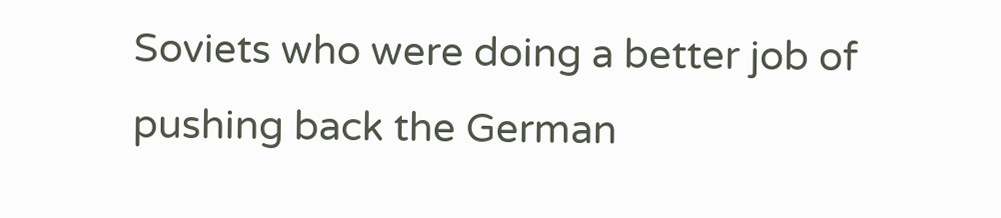Soviets who were doing a better job of pushing back the German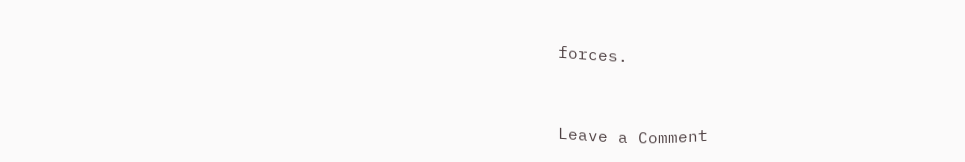forces.


Leave a Comment